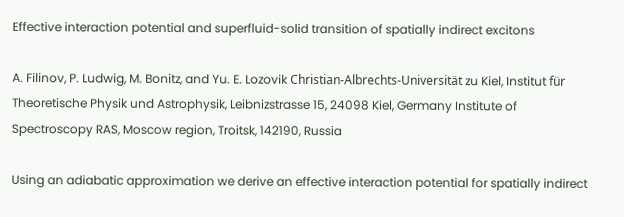Effective interaction potential and superfluid-solid transition of spatially indirect excitons

A. Filinov, P. Ludwig, M. Bonitz, and Yu. E. Lozovik Christian-Albrechts-Universität zu Kiel, Institut für Theoretische Physik und Astrophysik, Leibnizstrasse 15, 24098 Kiel, Germany Institute of Spectroscopy RAS, Moscow region, Troitsk, 142190, Russia

Using an adiabatic approximation we derive an effective interaction potential for spatially indirect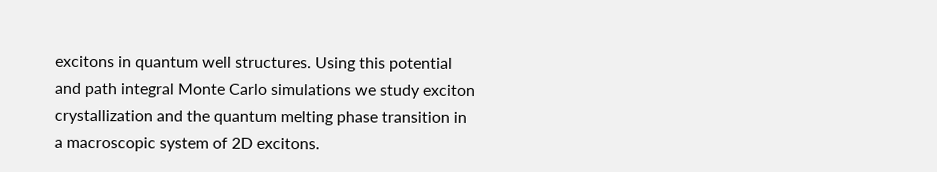excitons in quantum well structures. Using this potential and path integral Monte Carlo simulations we study exciton crystallization and the quantum melting phase transition in a macroscopic system of 2D excitons.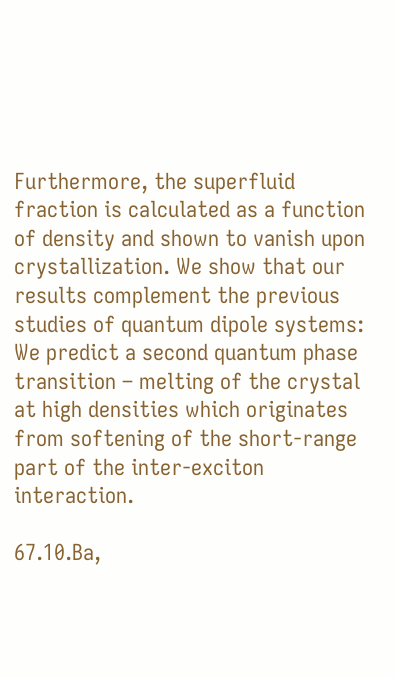Furthermore, the superfluid fraction is calculated as a function of density and shown to vanish upon crystallization. We show that our results complement the previous studies of quantum dipole systems: We predict a second quantum phase transition – melting of the crystal at high densities which originates from softening of the short-range part of the inter-exciton interaction.

67.10.Ba,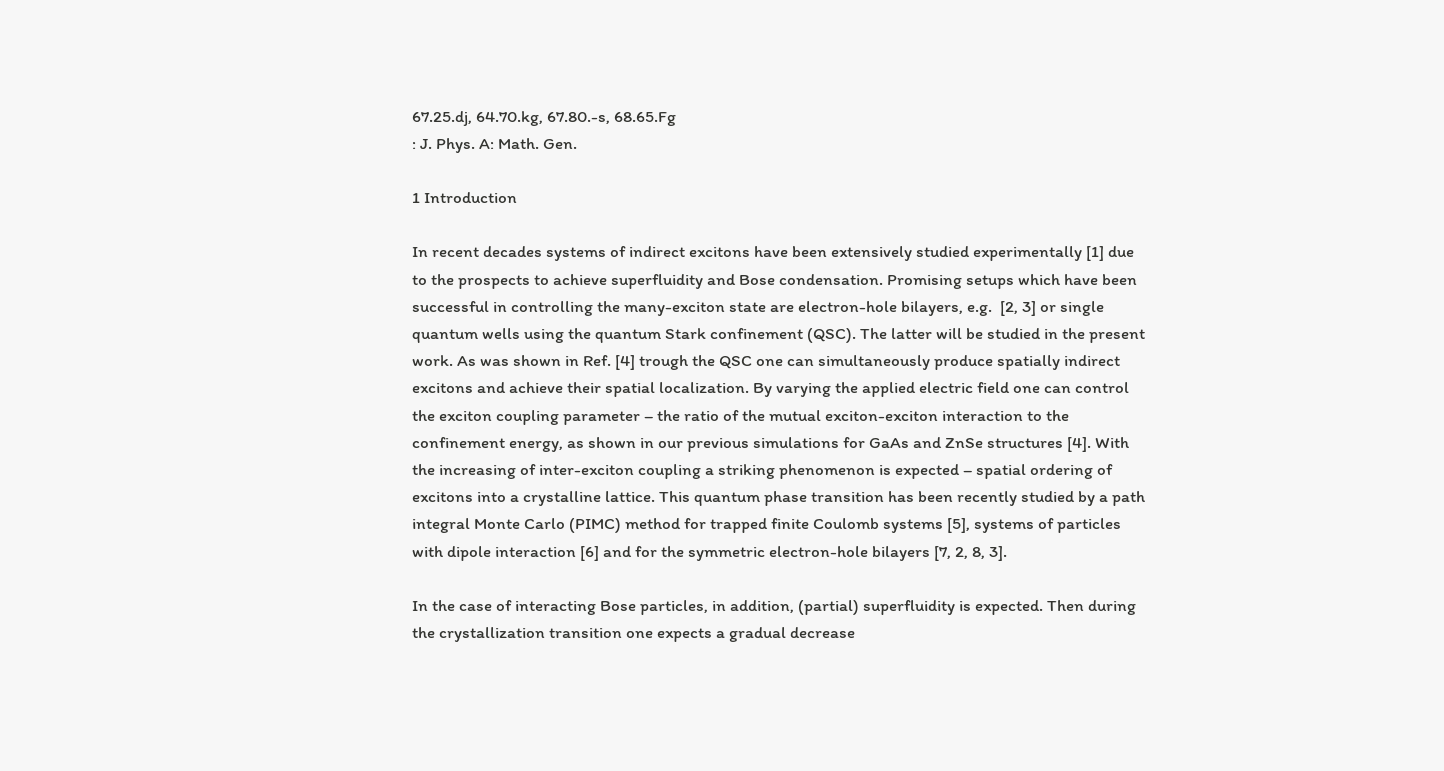67.25.dj, 64.70.kg, 67.80.-s, 68.65.Fg
: J. Phys. A: Math. Gen.

1 Introduction

In recent decades systems of indirect excitons have been extensively studied experimentally [1] due to the prospects to achieve superfluidity and Bose condensation. Promising setups which have been successful in controlling the many-exciton state are electron-hole bilayers, e.g.  [2, 3] or single quantum wells using the quantum Stark confinement (QSC). The latter will be studied in the present work. As was shown in Ref. [4] trough the QSC one can simultaneously produce spatially indirect excitons and achieve their spatial localization. By varying the applied electric field one can control the exciton coupling parameter – the ratio of the mutual exciton-exciton interaction to the confinement energy, as shown in our previous simulations for GaAs and ZnSe structures [4]. With the increasing of inter-exciton coupling a striking phenomenon is expected – spatial ordering of excitons into a crystalline lattice. This quantum phase transition has been recently studied by a path integral Monte Carlo (PIMC) method for trapped finite Coulomb systems [5], systems of particles with dipole interaction [6] and for the symmetric electron-hole bilayers [7, 2, 8, 3].

In the case of interacting Bose particles, in addition, (partial) superfluidity is expected. Then during the crystallization transition one expects a gradual decrease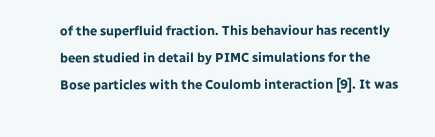of the superfluid fraction. This behaviour has recently been studied in detail by PIMC simulations for the Bose particles with the Coulomb interaction [9]. It was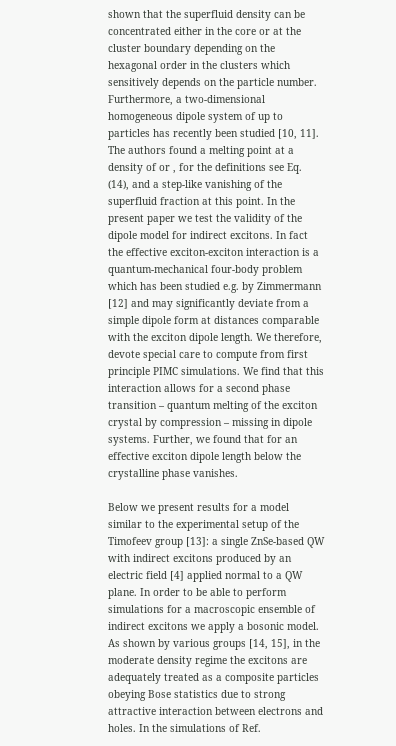shown that the superfluid density can be concentrated either in the core or at the cluster boundary depending on the hexagonal order in the clusters which sensitively depends on the particle number. Furthermore, a two-dimensional homogeneous dipole system of up to particles has recently been studied [10, 11]. The authors found a melting point at a density of or , for the definitions see Eq. (14), and a step-like vanishing of the superfluid fraction at this point. In the present paper we test the validity of the dipole model for indirect excitons. In fact the effective exciton-exciton interaction is a quantum-mechanical four-body problem which has been studied e.g. by Zimmermann [12] and may significantly deviate from a simple dipole form at distances comparable with the exciton dipole length. We therefore, devote special care to compute from first principle PIMC simulations. We find that this interaction allows for a second phase transition – quantum melting of the exciton crystal by compression – missing in dipole systems. Further, we found that for an effective exciton dipole length below the crystalline phase vanishes.

Below we present results for a model similar to the experimental setup of the Timofeev group [13]: a single ZnSe-based QW with indirect excitons produced by an electric field [4] applied normal to a QW plane. In order to be able to perform simulations for a macroscopic ensemble of indirect excitons we apply a bosonic model. As shown by various groups [14, 15], in the moderate density regime the excitons are adequately treated as a composite particles obeying Bose statistics due to strong attractive interaction between electrons and holes. In the simulations of Ref.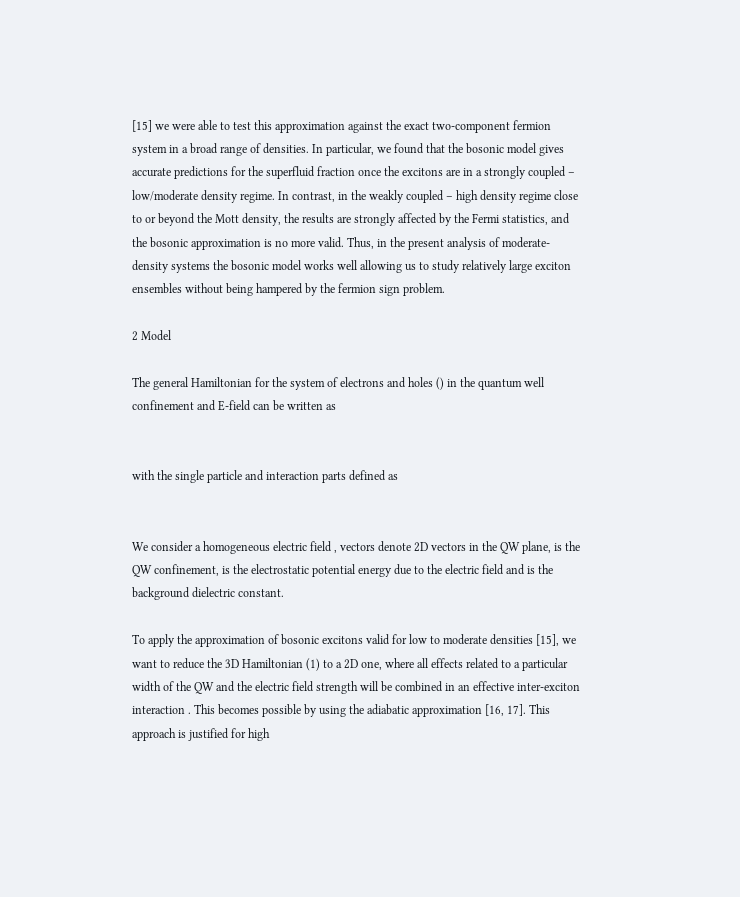[15] we were able to test this approximation against the exact two-component fermion system in a broad range of densities. In particular, we found that the bosonic model gives accurate predictions for the superfluid fraction once the excitons are in a strongly coupled – low/moderate density regime. In contrast, in the weakly coupled – high density regime close to or beyond the Mott density, the results are strongly affected by the Fermi statistics, and the bosonic approximation is no more valid. Thus, in the present analysis of moderate-density systems the bosonic model works well allowing us to study relatively large exciton ensembles without being hampered by the fermion sign problem.

2 Model

The general Hamiltonian for the system of electrons and holes () in the quantum well confinement and E-field can be written as


with the single particle and interaction parts defined as


We consider a homogeneous electric field , vectors denote 2D vectors in the QW plane, is the QW confinement, is the electrostatic potential energy due to the electric field and is the background dielectric constant.

To apply the approximation of bosonic excitons valid for low to moderate densities [15], we want to reduce the 3D Hamiltonian (1) to a 2D one, where all effects related to a particular width of the QW and the electric field strength will be combined in an effective inter-exciton interaction . This becomes possible by using the adiabatic approximation [16, 17]. This approach is justified for high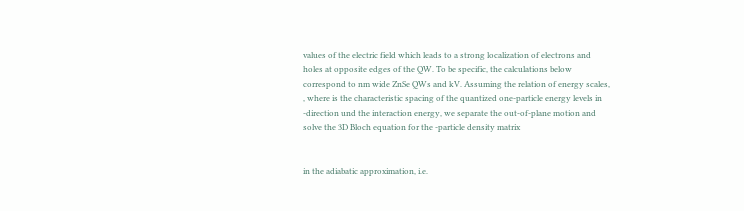values of the electric field which leads to a strong localization of electrons and holes at opposite edges of the QW. To be specific, the calculations below correspond to nm wide ZnSe QWs and kV. Assuming the relation of energy scales, , where is the characteristic spacing of the quantized one-particle energy levels in -direction und the interaction energy, we separate the out-of-plane motion and solve the 3D Bloch equation for the -particle density matrix


in the adiabatic approximation, i.e.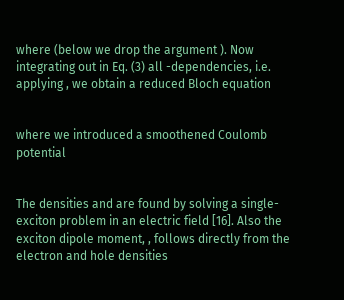where (below we drop the argument ). Now integrating out in Eq. (3) all -dependencies, i.e. applying , we obtain a reduced Bloch equation


where we introduced a smoothened Coulomb potential


The densities and are found by solving a single-exciton problem in an electric field [16]. Also the exciton dipole moment, , follows directly from the electron and hole densities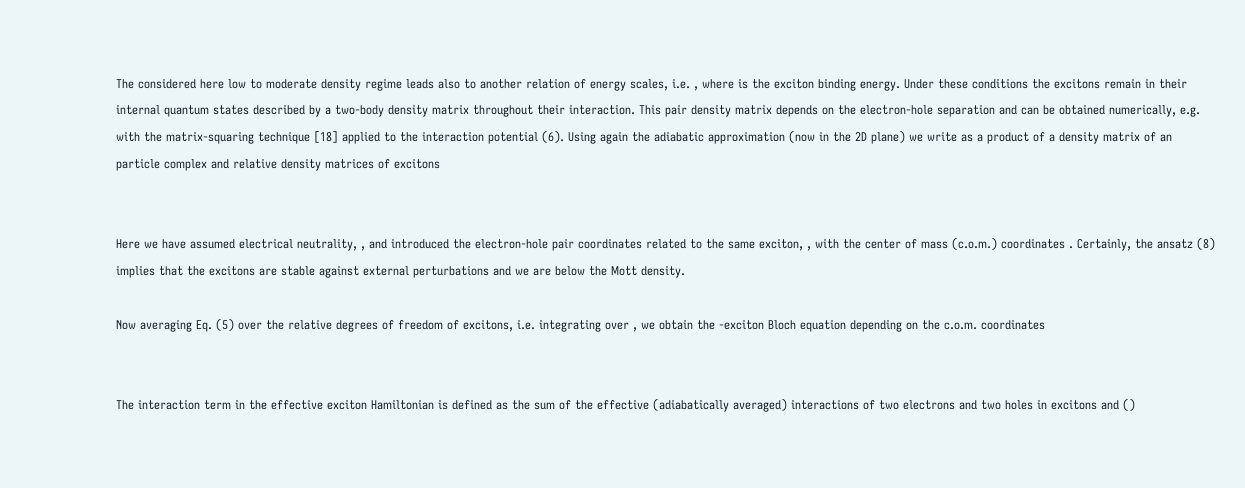The considered here low to moderate density regime leads also to another relation of energy scales, i.e. , where is the exciton binding energy. Under these conditions the excitons remain in their internal quantum states described by a two-body density matrix throughout their interaction. This pair density matrix depends on the electron-hole separation and can be obtained numerically, e.g. with the matrix-squaring technique [18] applied to the interaction potential (6). Using again the adiabatic approximation (now in the 2D plane) we write as a product of a density matrix of an particle complex and relative density matrices of excitons


Here we have assumed electrical neutrality, , and introduced the electron-hole pair coordinates related to the same exciton, , with the center of mass (c.o.m.) coordinates . Certainly, the ansatz (8) implies that the excitons are stable against external perturbations and we are below the Mott density.

Now averaging Eq. (5) over the relative degrees of freedom of excitons, i.e. integrating over , we obtain the -exciton Bloch equation depending on the c.o.m. coordinates


The interaction term in the effective exciton Hamiltonian is defined as the sum of the effective (adiabatically averaged) interactions of two electrons and two holes in excitons and ()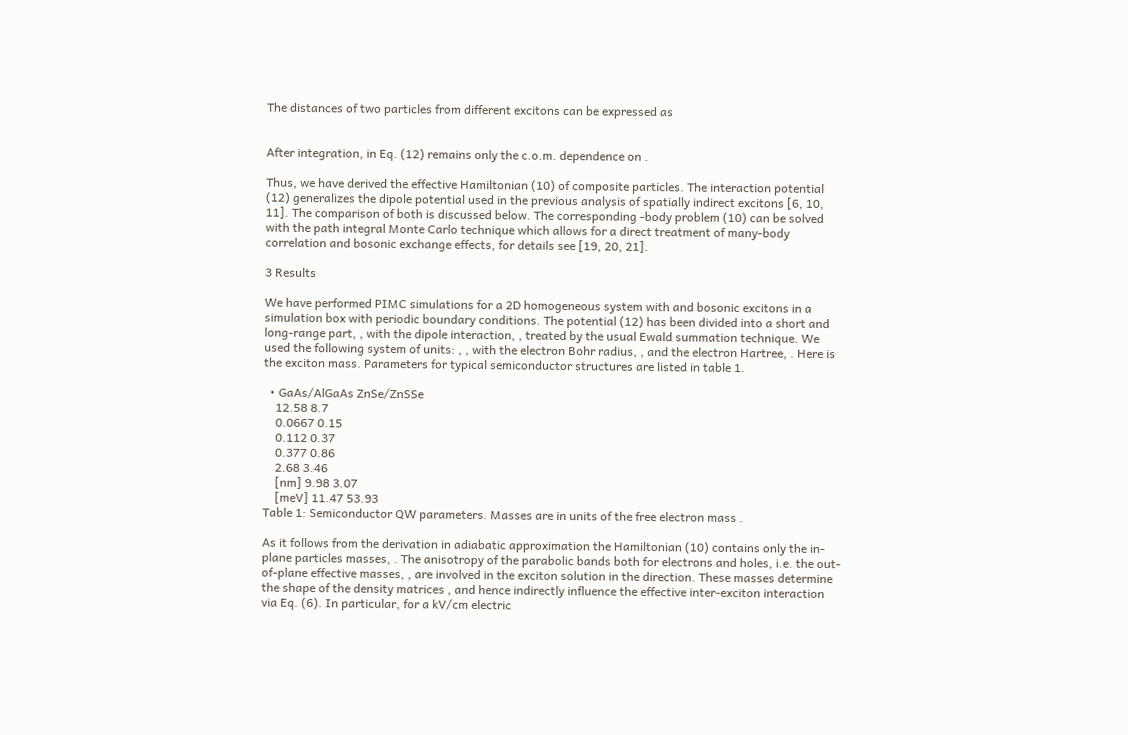The distances of two particles from different excitons can be expressed as


After integration, in Eq. (12) remains only the c.o.m. dependence on .

Thus, we have derived the effective Hamiltonian (10) of composite particles. The interaction potential (12) generalizes the dipole potential used in the previous analysis of spatially indirect excitons [6, 10, 11]. The comparison of both is discussed below. The corresponding -body problem (10) can be solved with the path integral Monte Carlo technique which allows for a direct treatment of many-body correlation and bosonic exchange effects, for details see [19, 20, 21].

3 Results

We have performed PIMC simulations for a 2D homogeneous system with and bosonic excitons in a simulation box with periodic boundary conditions. The potential (12) has been divided into a short and long-range part, , with the dipole interaction, , treated by the usual Ewald summation technique. We used the following system of units: , , with the electron Bohr radius, , and the electron Hartree, . Here is the exciton mass. Parameters for typical semiconductor structures are listed in table 1.

  • GaAs/AlGaAs ZnSe/ZnSSe
    12.58 8.7
    0.0667 0.15
    0.112 0.37
    0.377 0.86
    2.68 3.46
    [nm] 9.98 3.07
    [meV] 11.47 53.93
Table 1: Semiconductor QW parameters. Masses are in units of the free electron mass .

As it follows from the derivation in adiabatic approximation the Hamiltonian (10) contains only the in-plane particles masses, . The anisotropy of the parabolic bands both for electrons and holes, i.e. the out-of-plane effective masses, , are involved in the exciton solution in the direction. These masses determine the shape of the density matrices , and hence indirectly influence the effective inter-exciton interaction via Eq. (6). In particular, for a kV/cm electric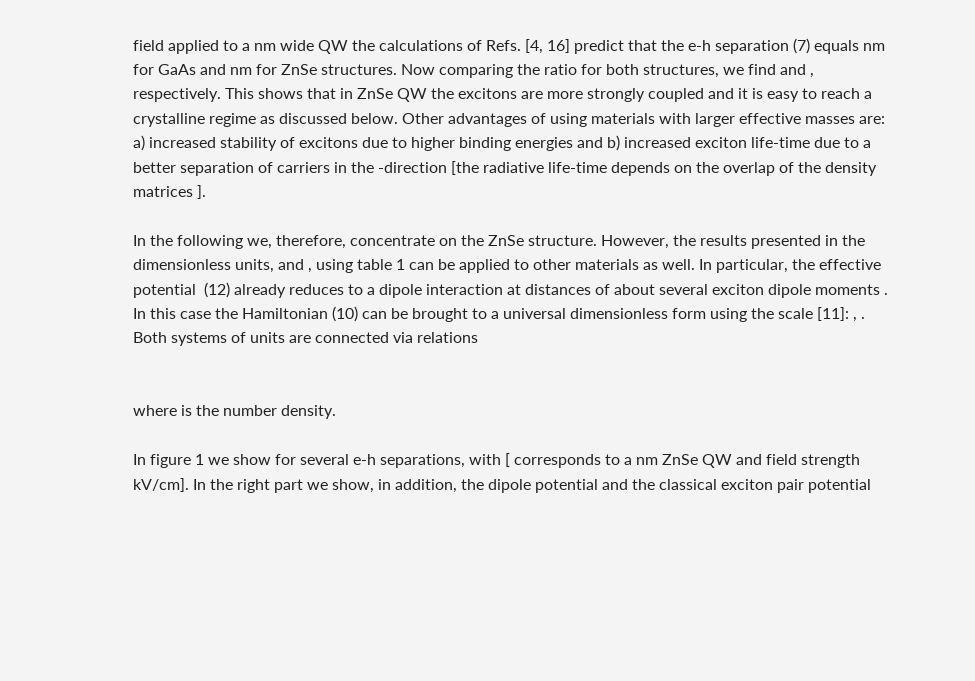field applied to a nm wide QW the calculations of Refs. [4, 16] predict that the e-h separation (7) equals nm for GaAs and nm for ZnSe structures. Now comparing the ratio for both structures, we find and , respectively. This shows that in ZnSe QW the excitons are more strongly coupled and it is easy to reach a crystalline regime as discussed below. Other advantages of using materials with larger effective masses are: a) increased stability of excitons due to higher binding energies and b) increased exciton life-time due to a better separation of carriers in the -direction [the radiative life-time depends on the overlap of the density matrices ].

In the following we, therefore, concentrate on the ZnSe structure. However, the results presented in the dimensionless units, and , using table 1 can be applied to other materials as well. In particular, the effective potential  (12) already reduces to a dipole interaction at distances of about several exciton dipole moments . In this case the Hamiltonian (10) can be brought to a universal dimensionless form using the scale [11]: , . Both systems of units are connected via relations


where is the number density.

In figure 1 we show for several e-h separations, with [ corresponds to a nm ZnSe QW and field strength kV/cm]. In the right part we show, in addition, the dipole potential and the classical exciton pair potential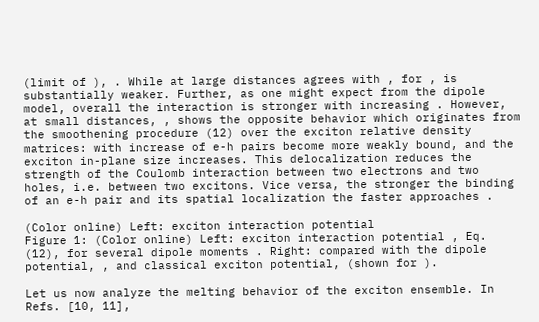(limit of ), . While at large distances agrees with , for , is substantially weaker. Further, as one might expect from the dipole model, overall the interaction is stronger with increasing . However, at small distances, , shows the opposite behavior which originates from the smoothening procedure (12) over the exciton relative density matrices: with increase of e-h pairs become more weakly bound, and the exciton in-plane size increases. This delocalization reduces the strength of the Coulomb interaction between two electrons and two holes, i.e. between two excitons. Vice versa, the stronger the binding of an e-h pair and its spatial localization the faster approaches .

(Color online) Left: exciton interaction potential
Figure 1: (Color online) Left: exciton interaction potential , Eq. (12), for several dipole moments . Right: compared with the dipole potential, , and classical exciton potential, (shown for ).

Let us now analyze the melting behavior of the exciton ensemble. In Refs. [10, 11],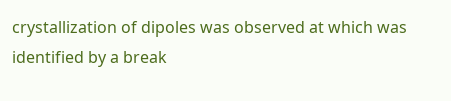crystallization of dipoles was observed at which was identified by a break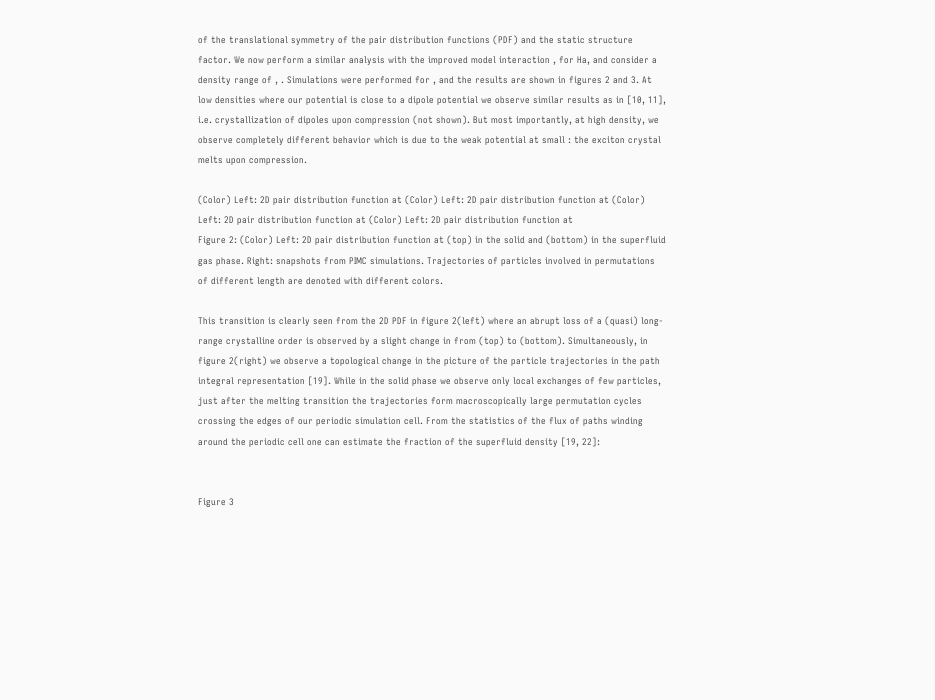of the translational symmetry of the pair distribution functions (PDF) and the static structure factor. We now perform a similar analysis with the improved model interaction , for Ha, and consider a density range of , . Simulations were performed for , and the results are shown in figures 2 and 3. At low densities where our potential is close to a dipole potential we observe similar results as in [10, 11], i.e. crystallization of dipoles upon compression (not shown). But most importantly, at high density, we observe completely different behavior which is due to the weak potential at small : the exciton crystal melts upon compression.

(Color) Left: 2D pair distribution function at (Color) Left: 2D pair distribution function at (Color) Left: 2D pair distribution function at (Color) Left: 2D pair distribution function at
Figure 2: (Color) Left: 2D pair distribution function at (top) in the solid and (bottom) in the superfluid gas phase. Right: snapshots from PIMC simulations. Trajectories of particles involved in permutations of different length are denoted with different colors.

This transition is clearly seen from the 2D PDF in figure 2(left) where an abrupt loss of a (quasi) long-range crystalline order is observed by a slight change in from (top) to (bottom). Simultaneously, in figure 2(right) we observe a topological change in the picture of the particle trajectories in the path integral representation [19]. While in the solid phase we observe only local exchanges of few particles, just after the melting transition the trajectories form macroscopically large permutation cycles crossing the edges of our periodic simulation cell. From the statistics of the flux of paths winding around the periodic cell one can estimate the fraction of the superfluid density [19, 22]:


Figure 3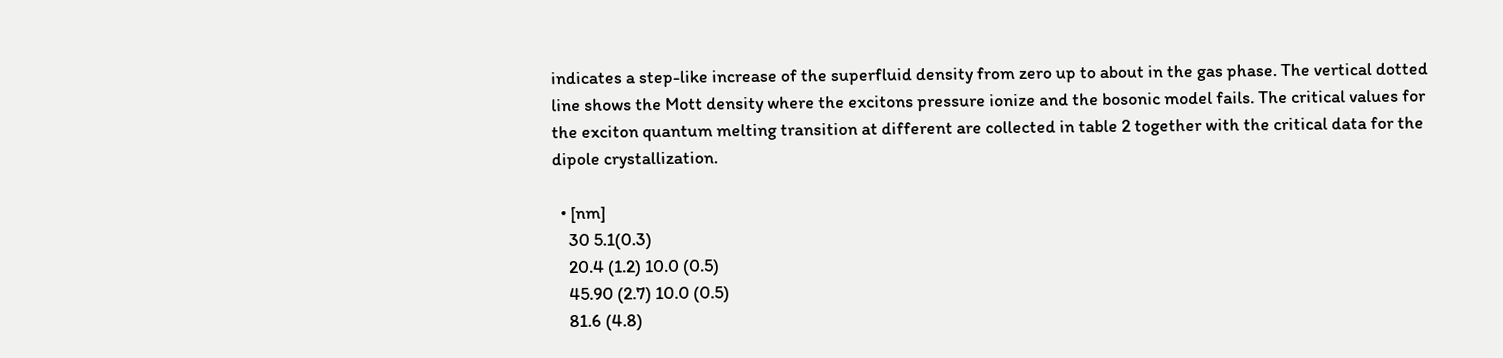indicates a step-like increase of the superfluid density from zero up to about in the gas phase. The vertical dotted line shows the Mott density where the excitons pressure ionize and the bosonic model fails. The critical values for the exciton quantum melting transition at different are collected in table 2 together with the critical data for the dipole crystallization.

  • [nm]
    30 5.1(0.3)
    20.4 (1.2) 10.0 (0.5)
    45.90 (2.7) 10.0 (0.5)
    81.6 (4.8)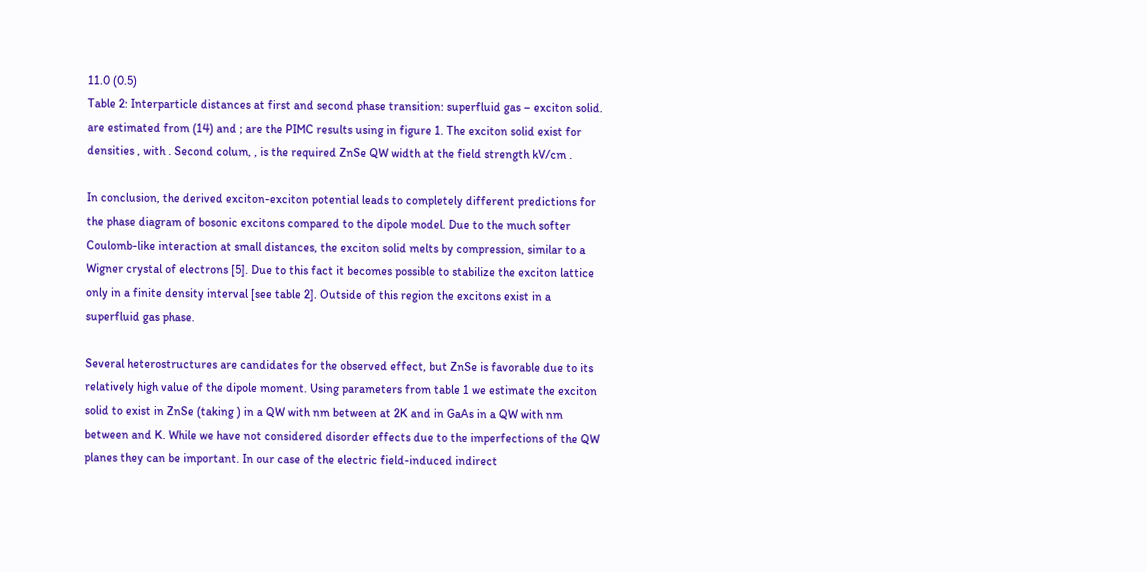11.0 (0.5)
Table 2: Interparticle distances at first and second phase transition: superfluid gas – exciton solid. are estimated from (14) and ; are the PIMC results using in figure 1. The exciton solid exist for densities , with . Second colum, , is the required ZnSe QW width at the field strength kV/cm .

In conclusion, the derived exciton-exciton potential leads to completely different predictions for the phase diagram of bosonic excitons compared to the dipole model. Due to the much softer Coulomb-like interaction at small distances, the exciton solid melts by compression, similar to a Wigner crystal of electrons [5]. Due to this fact it becomes possible to stabilize the exciton lattice only in a finite density interval [see table 2]. Outside of this region the excitons exist in a superfluid gas phase.

Several heterostructures are candidates for the observed effect, but ZnSe is favorable due to its relatively high value of the dipole moment. Using parameters from table 1 we estimate the exciton solid to exist in ZnSe (taking ) in a QW with nm between at 2K and in GaAs in a QW with nm between and K. While we have not considered disorder effects due to the imperfections of the QW planes they can be important. In our case of the electric field-induced indirect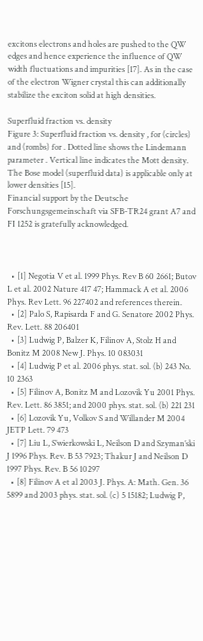excitons electrons and holes are pushed to the QW edges and hence experience the influence of QW width fluctuations and impurities [17]. As in the case of the electron Wigner crystal this can additionally stabilize the exciton solid at high densities.

Superfluid fraction vs. density
Figure 3: Superfluid fraction vs. density , for (circles) and (rombs) for . Dotted line shows the Lindemann parameter . Vertical line indicates the Mott density. The Bose model (superfluid data) is applicable only at lower densities [15].
Financial support by the Deutsche Forschungsgemeinschaft via SFB-TR24 grant A7 and FI 1252 is gratefully acknowledged.



  • [1] Negotia V et al. 1999 Phys. Rev B 60 2661; Butov L et al. 2002 Nature 417 47; Hammack A et al. 2006 Phys. Rev Lett. 96 227402 and references therein.
  • [2] Palo S, Rapisarda F and G. Senatore 2002 Phys. Rev. Lett. 88 206401
  • [3] Ludwig P, Balzer K, Filinov A, Stolz H and Bonitz M 2008 New J. Phys. 10 083031
  • [4] Ludwig P et al. 2006 phys. stat. sol. (b) 243 No. 10 2363
  • [5] Filinov A, Bonitz M and Lozovik Yu 2001 Phys. Rev. Lett. 86 3851; and 2000 phys. stat. sol. (b) 221 231
  • [6] Lozovik Yu, Volkov S and Willander M 2004 JETP Lett. 79 473
  • [7] Liu L, S’wierkowski L, Neilson D and Szyman’ski J 1996 Phys. Rev. B 53 7923; Thakur J and Neilson D 1997 Phys. Rev. B 56 10297
  • [8] Filinov A et al 2003 J. Phys. A: Math. Gen. 36 5899 and 2003 phys. stat. sol. (c) 5 15182; Ludwig P,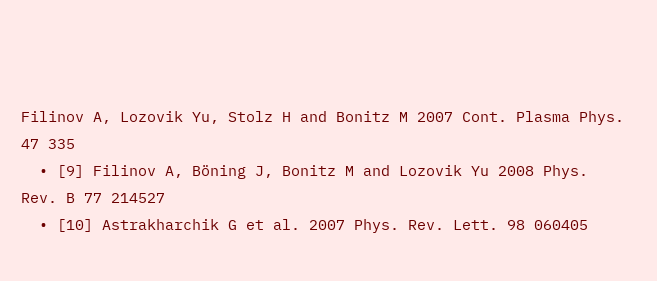Filinov A, Lozovik Yu, Stolz H and Bonitz M 2007 Cont. Plasma Phys. 47 335
  • [9] Filinov A, Böning J, Bonitz M and Lozovik Yu 2008 Phys. Rev. B 77 214527
  • [10] Astrakharchik G et al. 2007 Phys. Rev. Lett. 98 060405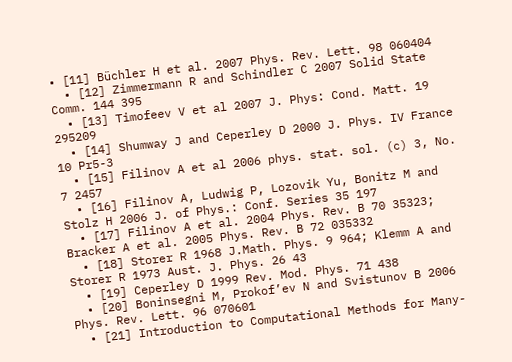• [11] Büchler H et al. 2007 Phys. Rev. Lett. 98 060404
  • [12] Zimmermann R and Schindler C 2007 Solid State Comm. 144 395
  • [13] Timofeev V et al 2007 J. Phys: Cond. Matt. 19 295209
  • [14] Shumway J and Ceperley D 2000 J. Phys. IV France 10 Pr5-3
  • [15] Filinov A et al 2006 phys. stat. sol. (c) 3, No. 7 2457
  • [16] Filinov A, Ludwig P, Lozovik Yu, Bonitz M and Stolz H 2006 J. of Phys.: Conf. Series 35 197
  • [17] Filinov A et al. 2004 Phys. Rev. B 70 35323; Bracker A et al. 2005 Phys. Rev. B 72 035332
  • [18] Storer R 1968 J.Math. Phys. 9 964; Klemm A and Storer R 1973 Aust. J. Phys. 26 43
  • [19] Ceperley D 1999 Rev. Mod. Phys. 71 438
  • [20] Boninsegni M, Prokof’ev N and Svistunov B 2006 Phys. Rev. Lett. 96 070601
  • [21] Introduction to Computational Methods for Many-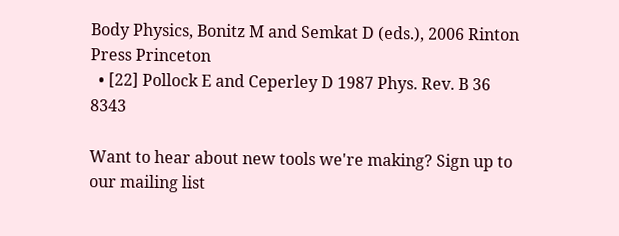Body Physics, Bonitz M and Semkat D (eds.), 2006 Rinton Press Princeton
  • [22] Pollock E and Ceperley D 1987 Phys. Rev. B 36 8343

Want to hear about new tools we're making? Sign up to our mailing list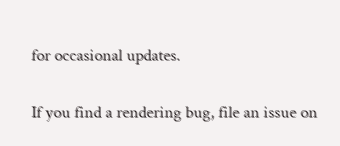for occasional updates.

If you find a rendering bug, file an issue on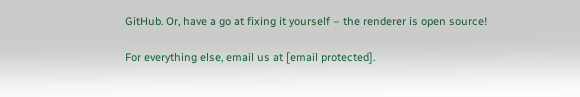GitHub. Or, have a go at fixing it yourself – the renderer is open source!

For everything else, email us at [email protected].